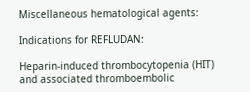Miscellaneous hematological agents:

Indications for REFLUDAN:

Heparin-induced thrombocytopenia (HIT) and associated thromboembolic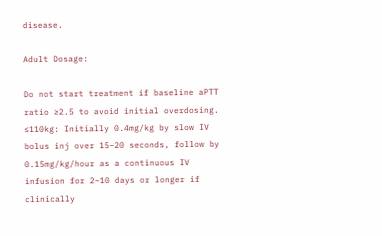disease.

Adult Dosage:

Do not start treatment if baseline aPTT ratio ≥2.5 to avoid initial overdosing. ≤110kg: Initially 0.4mg/kg by slow IV bolus inj over 15–20 seconds, follow by 0.15mg/kg/hour as a continuous IV infusion for 2–10 days or longer if clinically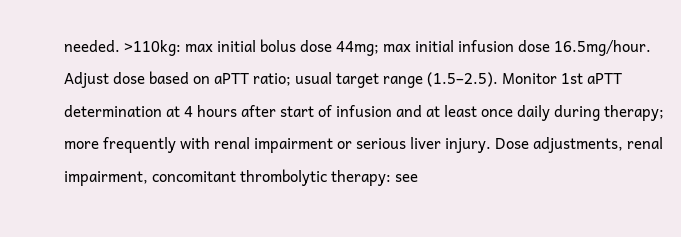needed. >110kg: max initial bolus dose 44mg; max initial infusion dose 16.5mg/hour. Adjust dose based on aPTT ratio; usual target range (1.5–2.5). Monitor 1st aPTT determination at 4 hours after start of infusion and at least once daily during therapy; more frequently with renal impairment or serious liver injury. Dose adjustments, renal impairment, concomitant thrombolytic therapy: see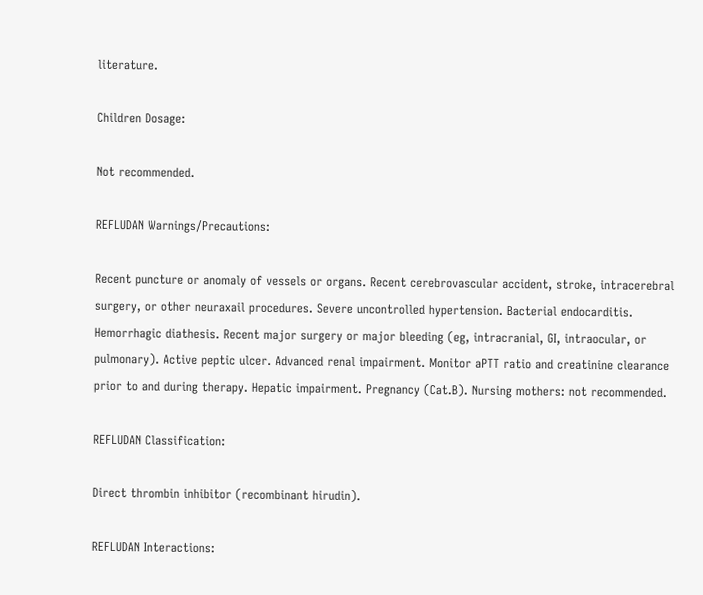literature.

Children Dosage:

Not recommended.

REFLUDAN Warnings/Precautions:

Recent puncture or anomaly of vessels or organs. Recent cerebrovascular accident, stroke, intracerebral surgery, or other neuraxail procedures. Severe uncontrolled hypertension. Bacterial endocarditis. Hemorrhagic diathesis. Recent major surgery or major bleeding (eg, intracranial, GI, intraocular, or pulmonary). Active peptic ulcer. Advanced renal impairment. Monitor aPTT ratio and creatinine clearance prior to and during therapy. Hepatic impairment. Pregnancy (Cat.B). Nursing mothers: not recommended.

REFLUDAN Classification:

Direct thrombin inhibitor (recombinant hirudin).

REFLUDAN Interactions: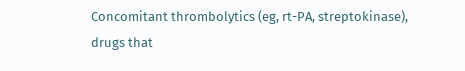Concomitant thrombolytics (eg, rt-PA, streptokinase), drugs that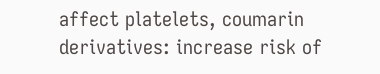affect platelets, coumarin derivatives: increase risk of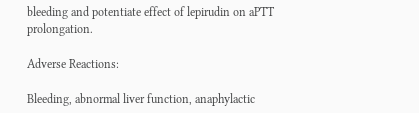bleeding and potentiate effect of lepirudin on aPTT prolongation.

Adverse Reactions:

Bleeding, abnormal liver function, anaphylactic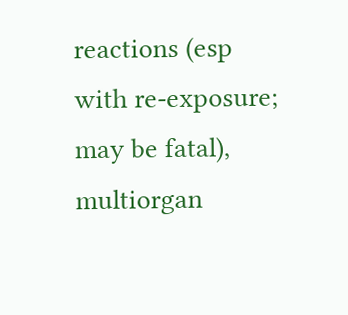reactions (esp with re-exposure; may be fatal), multiorgan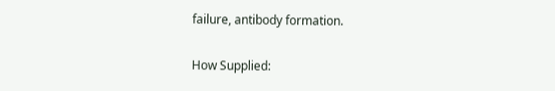failure, antibody formation.

How Supplied: